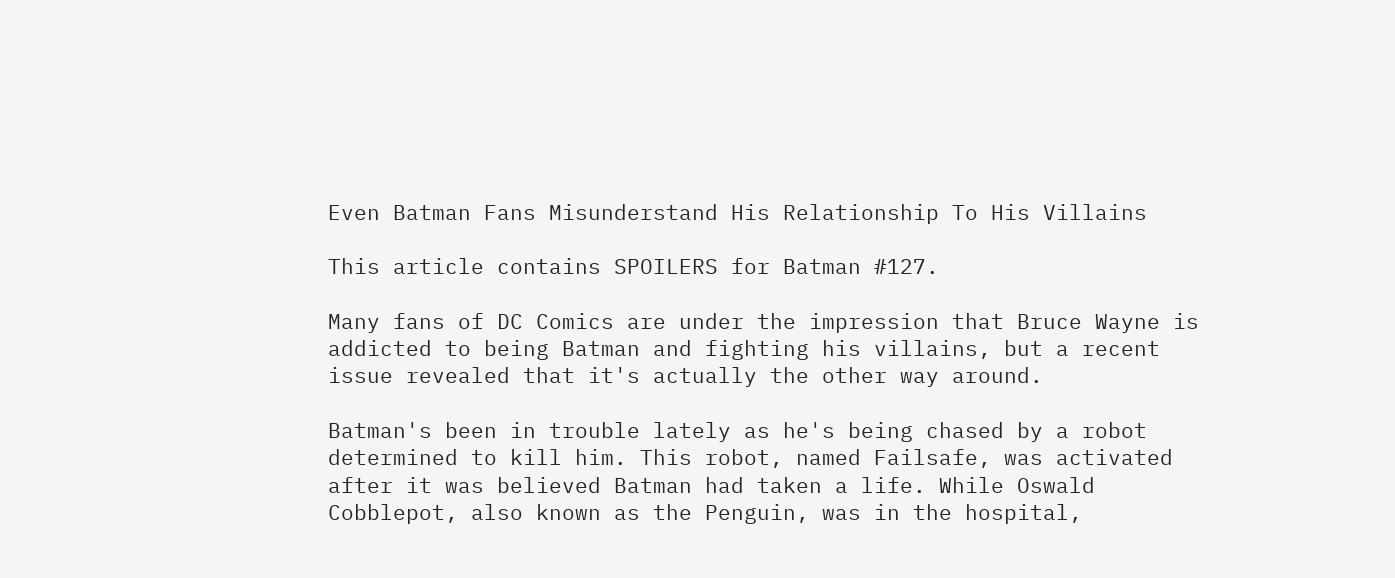Even Batman Fans Misunderstand His Relationship To His Villains

This article contains SPOILERS for Batman #127.

Many fans of DC Comics are under the impression that Bruce Wayne is addicted to being Batman and fighting his villains, but a recent issue revealed that it's actually the other way around.

Batman's been in trouble lately as he's being chased by a robot determined to kill him. This robot, named Failsafe, was activated after it was believed Batman had taken a life. While Oswald Cobblepot, also known as the Penguin, was in the hospital,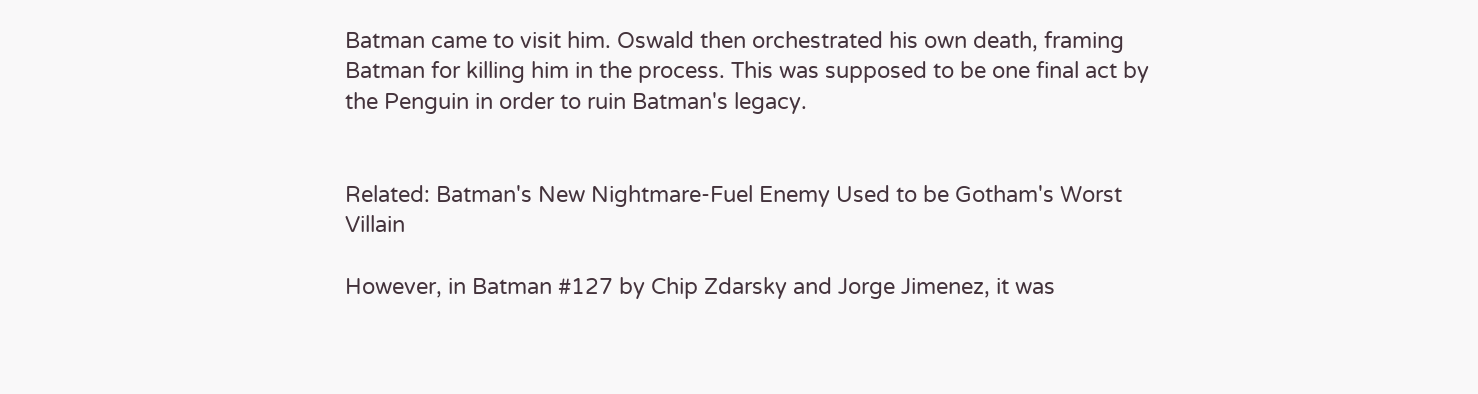Batman came to visit him. Oswald then orchestrated his own death, framing Batman for killing him in the process. This was supposed to be one final act by the Penguin in order to ruin Batman's legacy.


Related: Batman's New Nightmare-Fuel Enemy Used to be Gotham's Worst Villain

However, in Batman #127 by Chip Zdarsky and Jorge Jimenez, it was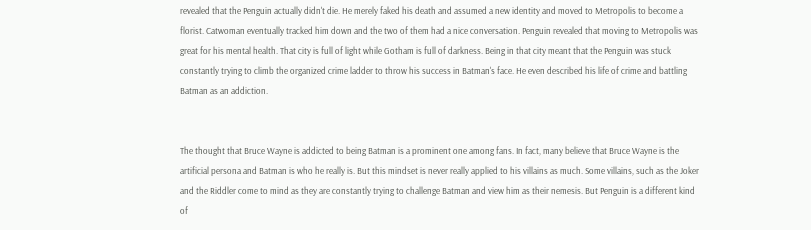revealed that the Penguin actually didn't die. He merely faked his death and assumed a new identity and moved to Metropolis to become a florist. Catwoman eventually tracked him down and the two of them had a nice conversation. Penguin revealed that moving to Metropolis was great for his mental health. That city is full of light while Gotham is full of darkness. Being in that city meant that the Penguin was stuck constantly trying to climb the organized crime ladder to throw his success in Batman's face. He even described his life of crime and battling Batman as an addiction.


The thought that Bruce Wayne is addicted to being Batman is a prominent one among fans. In fact, many believe that Bruce Wayne is the artificial persona and Batman is who he really is. But this mindset is never really applied to his villains as much. Some villains, such as the Joker and the Riddler come to mind as they are constantly trying to challenge Batman and view him as their nemesis. But Penguin is a different kind of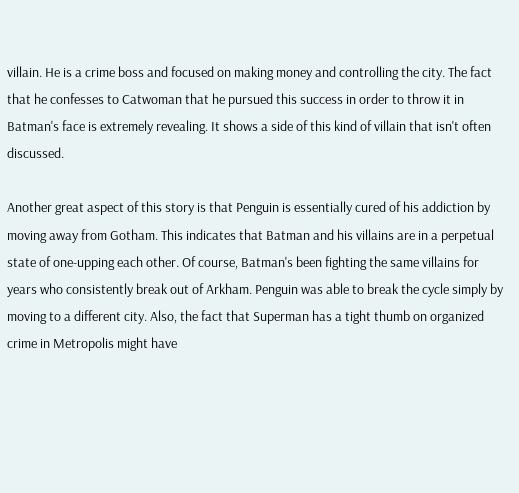villain. He is a crime boss and focused on making money and controlling the city. The fact that he confesses to Catwoman that he pursued this success in order to throw it in Batman's face is extremely revealing. It shows a side of this kind of villain that isn't often discussed.

Another great aspect of this story is that Penguin is essentially cured of his addiction by moving away from Gotham. This indicates that Batman and his villains are in a perpetual state of one-upping each other. Of course, Batman's been fighting the same villains for years who consistently break out of Arkham. Penguin was able to break the cycle simply by moving to a different city. Also, the fact that Superman has a tight thumb on organized crime in Metropolis might have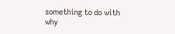something to do with why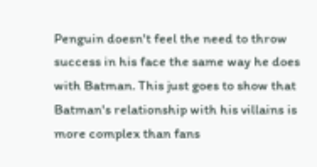Penguin doesn't feel the need to throw success in his face the same way he does with Batman. This just goes to show that Batman's relationship with his villains is more complex than fans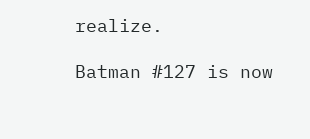realize.

Batman #127 is now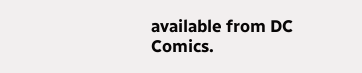available from DC Comics.